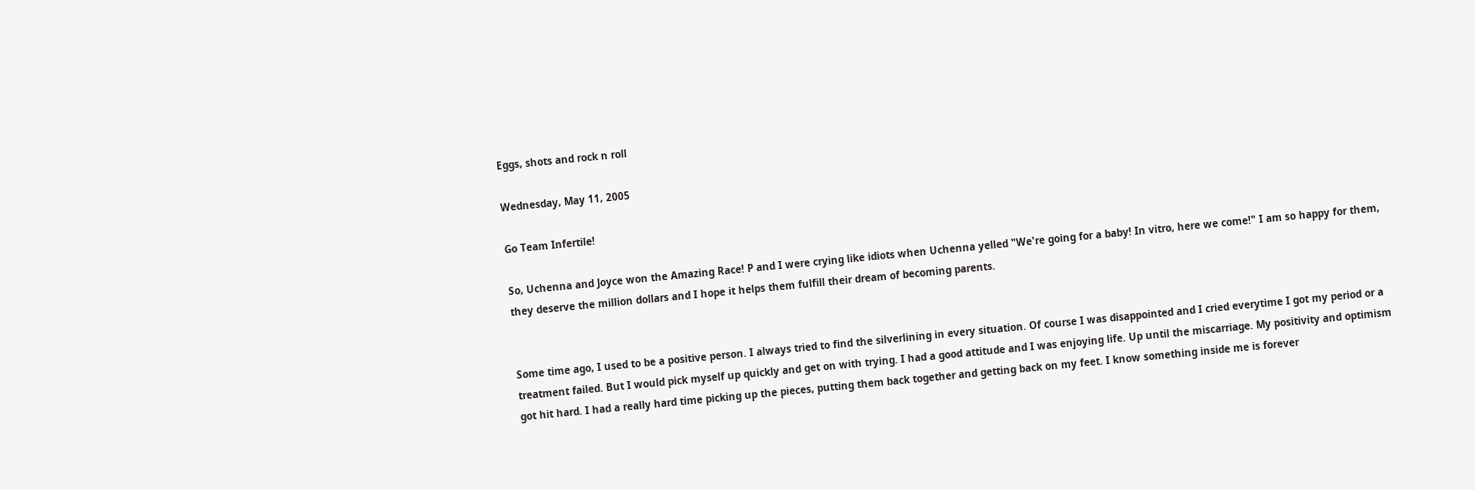Eggs, shots and rock n roll

Wednesday, May 11, 2005

Go Team Infertile!

So, Uchenna and Joyce won the Amazing Race! P and I were crying like idiots when Uchenna yelled "We're going for a baby! In vitro, here we come!" I am so happy for them, they deserve the million dollars and I hope it helps them fulfill their dream of becoming parents.


Some time ago, I used to be a positive person. I always tried to find the silverlining in every situation. Of course I was disappointed and I cried everytime I got my period or a treatment failed. But I would pick myself up quickly and get on with trying. I had a good attitude and I was enjoying life. Up until the miscarriage. My positivity and optimism got hit hard. I had a really hard time picking up the pieces, putting them back together and getting back on my feet. I know something inside me is forever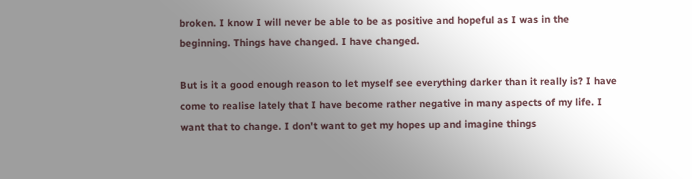broken. I know I will never be able to be as positive and hopeful as I was in the beginning. Things have changed. I have changed.

But is it a good enough reason to let myself see everything darker than it really is? I have come to realise lately that I have become rather negative in many aspects of my life. I want that to change. I don't want to get my hopes up and imagine things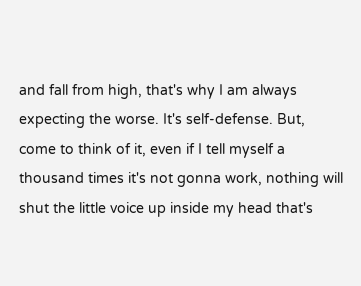and fall from high, that's why I am always expecting the worse. It's self-defense. But, come to think of it, even if I tell myself a thousand times it's not gonna work, nothing will shut the little voice up inside my head that's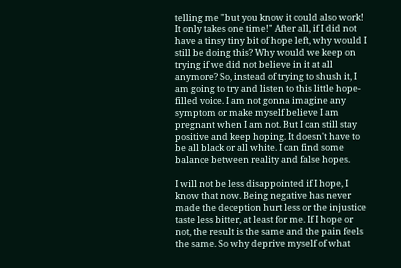telling me "but you know it could also work! It only takes one time!" After all, if I did not have a tinsy tiny bit of hope left, why would I still be doing this? Why would we keep on trying if we did not believe in it at all anymore? So, instead of trying to shush it, I am going to try and listen to this little hope-filled voice. I am not gonna imagine any symptom or make myself believe I am pregnant when I am not. But I can still stay positive and keep hoping. It doesn't have to be all black or all white. I can find some balance between reality and false hopes.

I will not be less disappointed if I hope, I know that now. Being negative has never made the deception hurt less or the injustice taste less bitter, at least for me. If I hope or not, the result is the same and the pain feels the same. So why deprive myself of what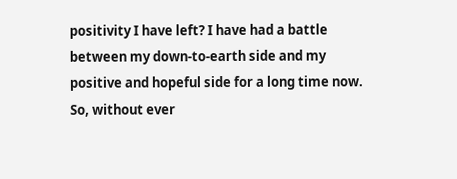positivity I have left? I have had a battle between my down-to-earth side and my positive and hopeful side for a long time now. So, without ever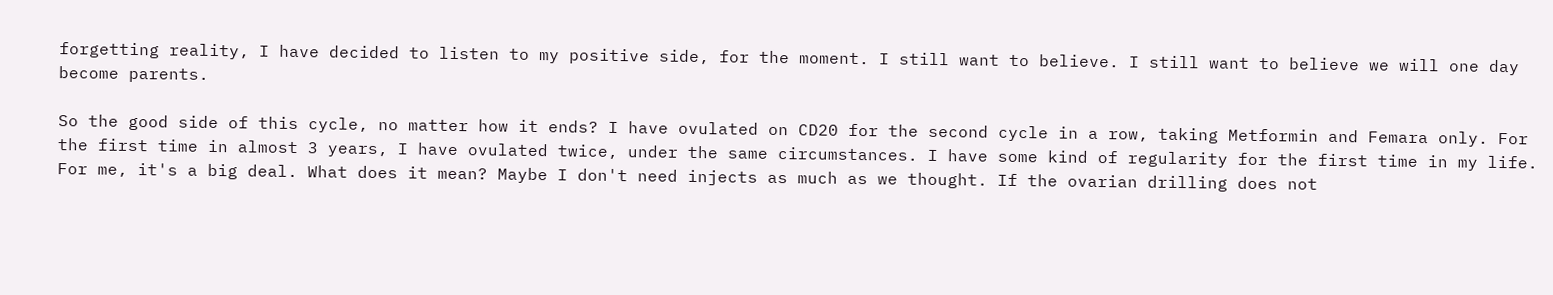forgetting reality, I have decided to listen to my positive side, for the moment. I still want to believe. I still want to believe we will one day become parents.

So the good side of this cycle, no matter how it ends? I have ovulated on CD20 for the second cycle in a row, taking Metformin and Femara only. For the first time in almost 3 years, I have ovulated twice, under the same circumstances. I have some kind of regularity for the first time in my life. For me, it's a big deal. What does it mean? Maybe I don't need injects as much as we thought. If the ovarian drilling does not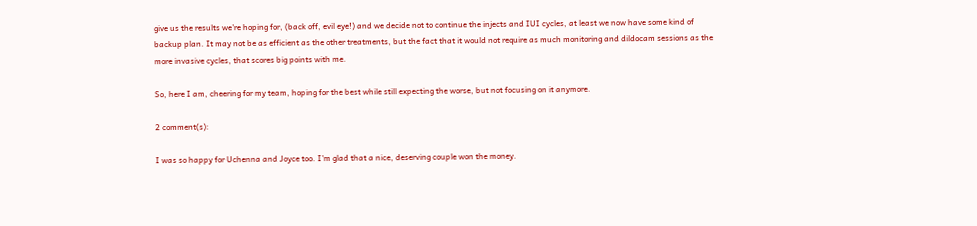give us the results we're hoping for, (back off, evil eye!) and we decide not to continue the injects and IUI cycles, at least we now have some kind of backup plan. It may not be as efficient as the other treatments, but the fact that it would not require as much monitoring and dildocam sessions as the more invasive cycles, that scores big points with me.

So, here I am, cheering for my team, hoping for the best while still expecting the worse, but not focusing on it anymore.

2 comment(s):

I was so happy for Uchenna and Joyce too. I'm glad that a nice, deserving couple won the money.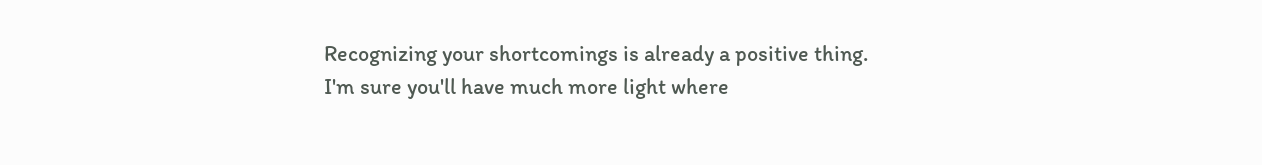Recognizing your shortcomings is already a positive thing. I'm sure you'll have much more light where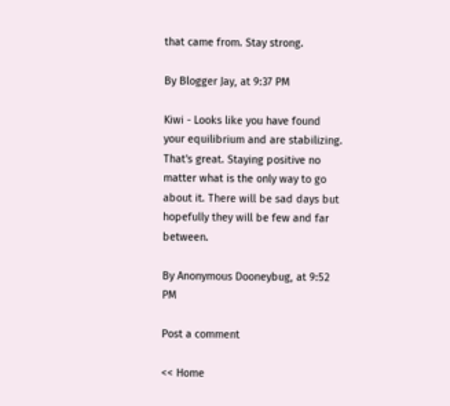that came from. Stay strong.

By Blogger Jay, at 9:37 PM

Kiwi - Looks like you have found your equilibrium and are stabilizing. That's great. Staying positive no matter what is the only way to go about it. There will be sad days but hopefully they will be few and far between.

By Anonymous Dooneybug, at 9:52 PM

Post a comment

<< Home